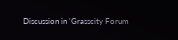Discussion in 'Grasscity Forum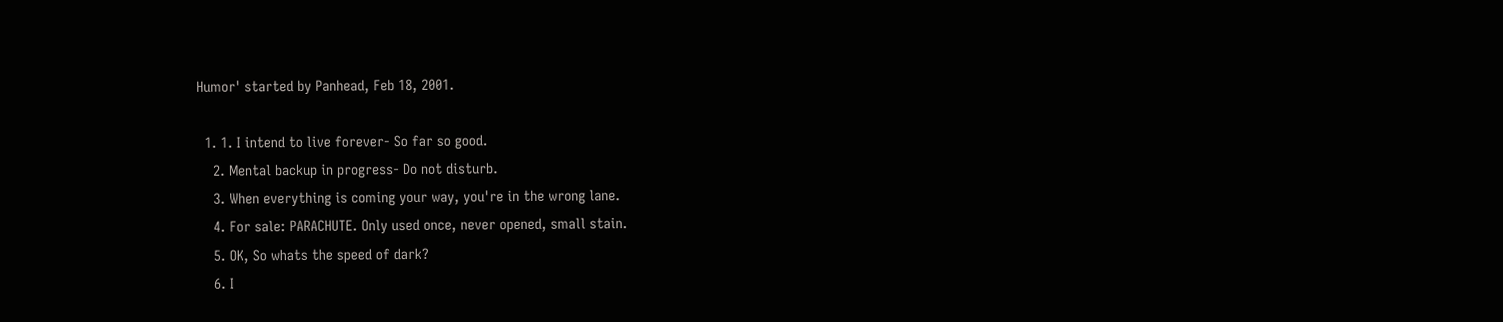Humor' started by Panhead, Feb 18, 2001.

  1. 1. I intend to live forever- So far so good.
    2. Mental backup in progress- Do not disturb.
    3. When everything is coming your way, you're in the wrong lane.
    4. For sale: PARACHUTE. Only used once, never opened, small stain.
    5. OK, So whats the speed of dark?
    6. I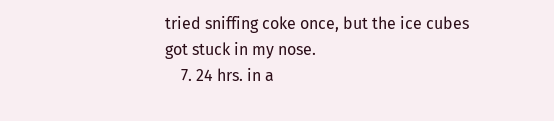tried sniffing coke once, but the ice cubes got stuck in my nose.
    7. 24 hrs. in a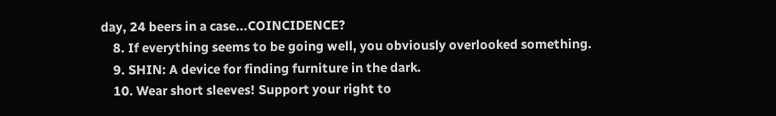day, 24 beers in a case...COINCIDENCE?
    8. If everything seems to be going well, you obviously overlooked something.
    9. SHIN: A device for finding furniture in the dark.
    10. Wear short sleeves! Support your right to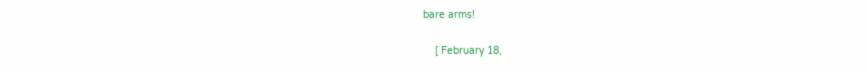bare arms!

    [ February 18,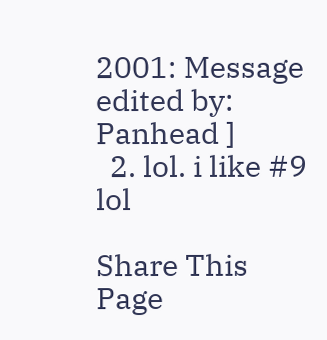2001: Message edited by: Panhead ]
  2. lol. i like #9 lol

Share This Page